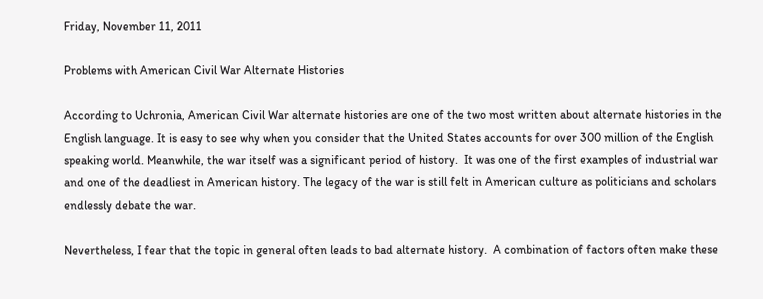Friday, November 11, 2011

Problems with American Civil War Alternate Histories

According to Uchronia, American Civil War alternate histories are one of the two most written about alternate histories in the English language. It is easy to see why when you consider that the United States accounts for over 300 million of the English speaking world. Meanwhile, the war itself was a significant period of history.  It was one of the first examples of industrial war and one of the deadliest in American history. The legacy of the war is still felt in American culture as politicians and scholars endlessly debate the war.

Nevertheless, I fear that the topic in general often leads to bad alternate history.  A combination of factors often make these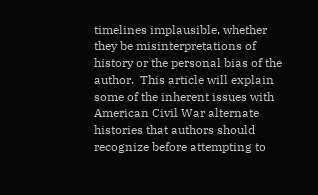timelines implausible, whether they be misinterpretations of history or the personal bias of the author.  This article will explain some of the inherent issues with American Civil War alternate histories that authors should recognize before attempting to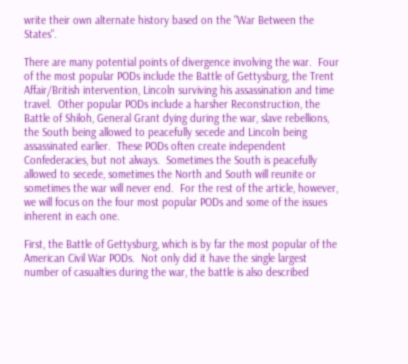write their own alternate history based on the "War Between the States".

There are many potential points of divergence involving the war.  Four of the most popular PODs include the Battle of Gettysburg, the Trent Affair/British intervention, Lincoln surviving his assassination and time travel.  Other popular PODs include a harsher Reconstruction, the Battle of Shiloh, General Grant dying during the war, slave rebellions, the South being allowed to peacefully secede and Lincoln being assassinated earlier.  These PODs often create independent Confederacies, but not always.  Sometimes the South is peacefully allowed to secede, sometimes the North and South will reunite or sometimes the war will never end.  For the rest of the article, however, we will focus on the four most popular PODs and some of the issues inherent in each one.

First, the Battle of Gettysburg, which is by far the most popular of the American Civil War PODs.  Not only did it have the single largest number of casualties during the war, the battle is also described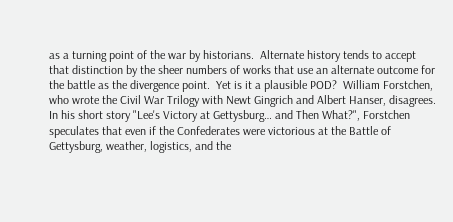as a turning point of the war by historians.  Alternate history tends to accept that distinction by the sheer numbers of works that use an alternate outcome for the battle as the divergence point.  Yet is it a plausible POD?  William Forstchen, who wrote the Civil War Trilogy with Newt Gingrich and Albert Hanser, disagrees.  In his short story "Lee's Victory at Gettysburg… and Then What?", Forstchen speculates that even if the Confederates were victorious at the Battle of Gettysburg, weather, logistics, and the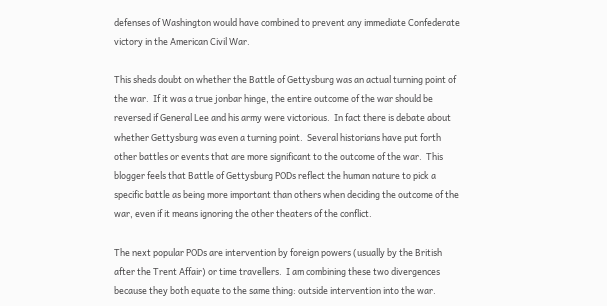defenses of Washington would have combined to prevent any immediate Confederate victory in the American Civil War.

This sheds doubt on whether the Battle of Gettysburg was an actual turning point of the war.  If it was a true jonbar hinge, the entire outcome of the war should be reversed if General Lee and his army were victorious.  In fact there is debate about whether Gettysburg was even a turning point.  Several historians have put forth other battles or events that are more significant to the outcome of the war.  This blogger feels that Battle of Gettysburg PODs reflect the human nature to pick a specific battle as being more important than others when deciding the outcome of the war, even if it means ignoring the other theaters of the conflict.

The next popular PODs are intervention by foreign powers (usually by the British after the Trent Affair) or time travellers.  I am combining these two divergences because they both equate to the same thing: outside intervention into the war.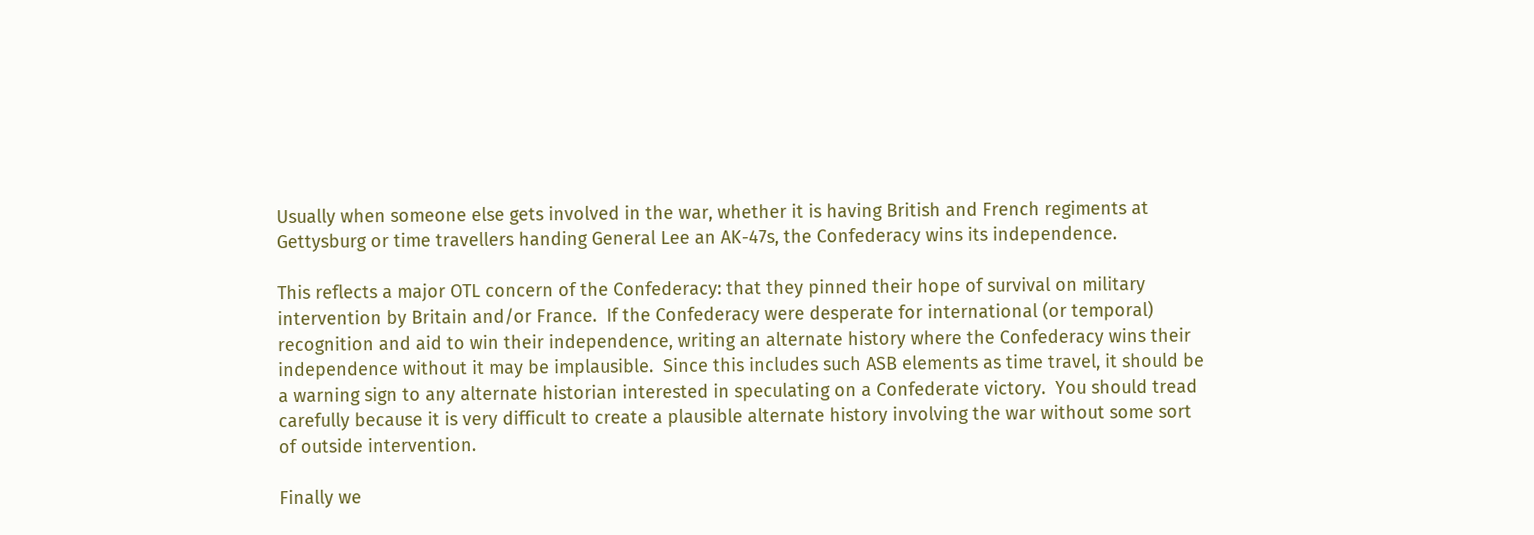Usually when someone else gets involved in the war, whether it is having British and French regiments at Gettysburg or time travellers handing General Lee an AK-47s, the Confederacy wins its independence.

This reflects a major OTL concern of the Confederacy: that they pinned their hope of survival on military intervention by Britain and/or France.  If the Confederacy were desperate for international (or temporal) recognition and aid to win their independence, writing an alternate history where the Confederacy wins their independence without it may be implausible.  Since this includes such ASB elements as time travel, it should be a warning sign to any alternate historian interested in speculating on a Confederate victory.  You should tread carefully because it is very difficult to create a plausible alternate history involving the war without some sort of outside intervention.

Finally we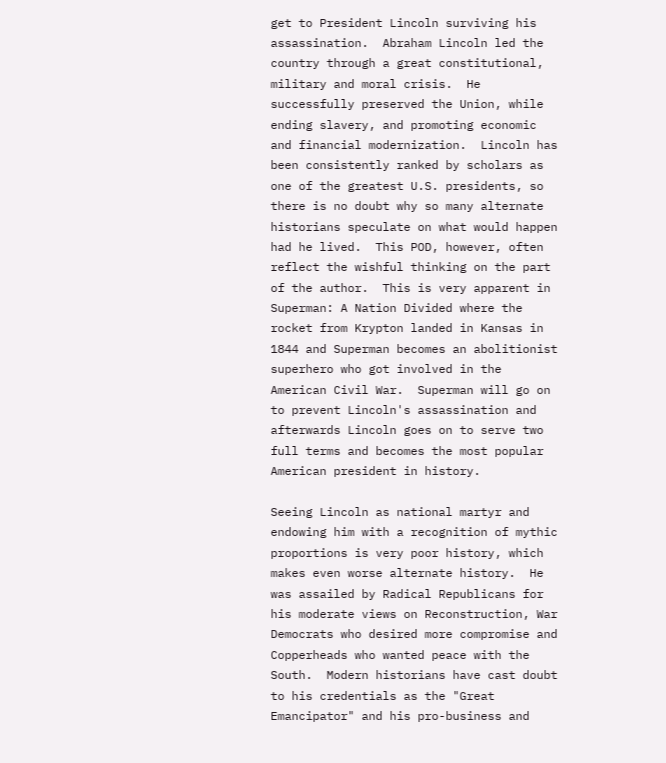get to President Lincoln surviving his assassination.  Abraham Lincoln led the country through a great constitutional, military and moral crisis.  He successfully preserved the Union, while ending slavery, and promoting economic and financial modernization.  Lincoln has been consistently ranked by scholars as one of the greatest U.S. presidents, so there is no doubt why so many alternate historians speculate on what would happen had he lived.  This POD, however, often reflect the wishful thinking on the part of the author.  This is very apparent in Superman: A Nation Divided where the rocket from Krypton landed in Kansas in 1844 and Superman becomes an abolitionist superhero who got involved in the American Civil War.  Superman will go on to prevent Lincoln's assassination and afterwards Lincoln goes on to serve two full terms and becomes the most popular American president in history.

Seeing Lincoln as national martyr and endowing him with a recognition of mythic proportions is very poor history, which makes even worse alternate history.  He was assailed by Radical Republicans for his moderate views on Reconstruction, War Democrats who desired more compromise and Copperheads who wanted peace with the South.  Modern historians have cast doubt to his credentials as the "Great Emancipator" and his pro-business and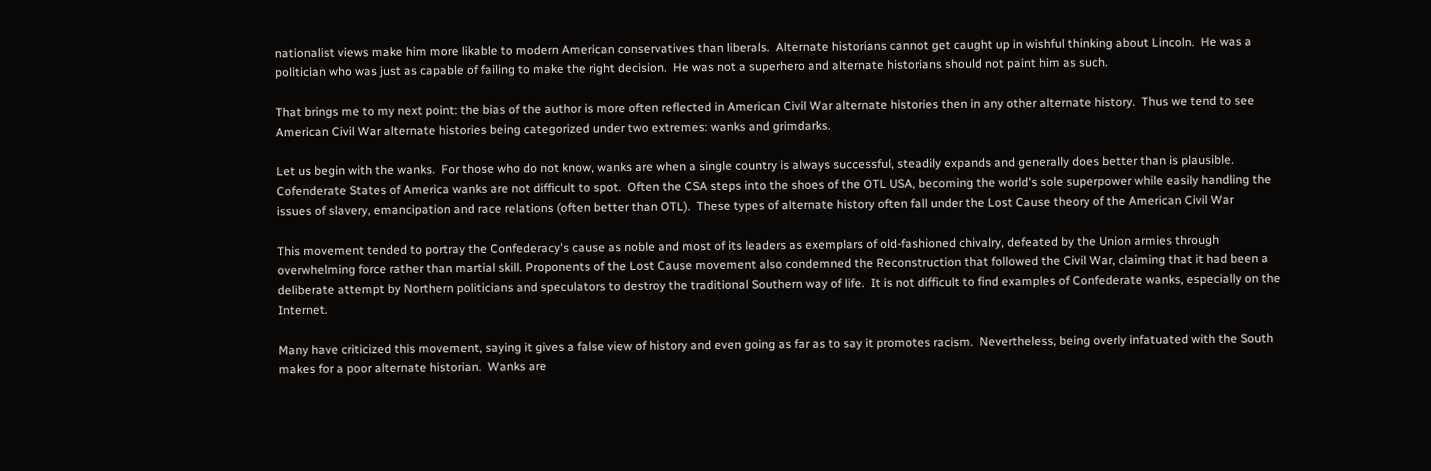nationalist views make him more likable to modern American conservatives than liberals.  Alternate historians cannot get caught up in wishful thinking about Lincoln.  He was a politician who was just as capable of failing to make the right decision.  He was not a superhero and alternate historians should not paint him as such.

That brings me to my next point: the bias of the author is more often reflected in American Civil War alternate histories then in any other alternate history.  Thus we tend to see American Civil War alternate histories being categorized under two extremes: wanks and grimdarks.

Let us begin with the wanks.  For those who do not know, wanks are when a single country is always successful, steadily expands and generally does better than is plausible.  Cofenderate States of America wanks are not difficult to spot.  Often the CSA steps into the shoes of the OTL USA, becoming the world's sole superpower while easily handling the issues of slavery, emancipation and race relations (often better than OTL).  These types of alternate history often fall under the Lost Cause theory of the American Civil War

This movement tended to portray the Confederacy's cause as noble and most of its leaders as exemplars of old-fashioned chivalry, defeated by the Union armies through overwhelming force rather than martial skill. Proponents of the Lost Cause movement also condemned the Reconstruction that followed the Civil War, claiming that it had been a deliberate attempt by Northern politicians and speculators to destroy the traditional Southern way of life.  It is not difficult to find examples of Confederate wanks, especially on the Internet.

Many have criticized this movement, saying it gives a false view of history and even going as far as to say it promotes racism.  Nevertheless, being overly infatuated with the South makes for a poor alternate historian.  Wanks are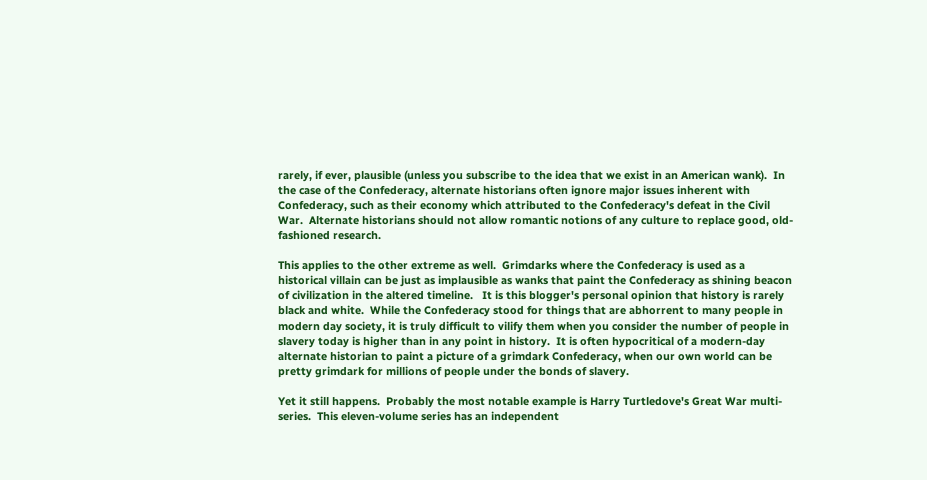rarely, if ever, plausible (unless you subscribe to the idea that we exist in an American wank).  In the case of the Confederacy, alternate historians often ignore major issues inherent with Confederacy, such as their economy which attributed to the Confederacy's defeat in the Civil War.  Alternate historians should not allow romantic notions of any culture to replace good, old-fashioned research.

This applies to the other extreme as well.  Grimdarks where the Confederacy is used as a historical villain can be just as implausible as wanks that paint the Confederacy as shining beacon of civilization in the altered timeline.   It is this blogger's personal opinion that history is rarely black and white.  While the Confederacy stood for things that are abhorrent to many people in modern day society, it is truly difficult to vilify them when you consider the number of people in slavery today is higher than in any point in history.  It is often hypocritical of a modern-day alternate historian to paint a picture of a grimdark Confederacy, when our own world can be pretty grimdark for millions of people under the bonds of slavery.

Yet it still happens.  Probably the most notable example is Harry Turtledove's Great War multi-series.  This eleven-volume series has an independent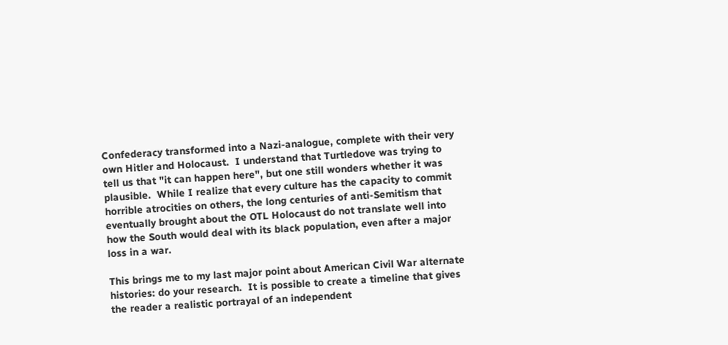Confederacy transformed into a Nazi-analogue, complete with their very own Hitler and Holocaust.  I understand that Turtledove was trying to tell us that "it can happen here", but one still wonders whether it was plausible.  While I realize that every culture has the capacity to commit horrible atrocities on others, the long centuries of anti-Semitism that eventually brought about the OTL Holocaust do not translate well into how the South would deal with its black population, even after a major loss in a war.

This brings me to my last major point about American Civil War alternate histories: do your research.  It is possible to create a timeline that gives the reader a realistic portrayal of an independent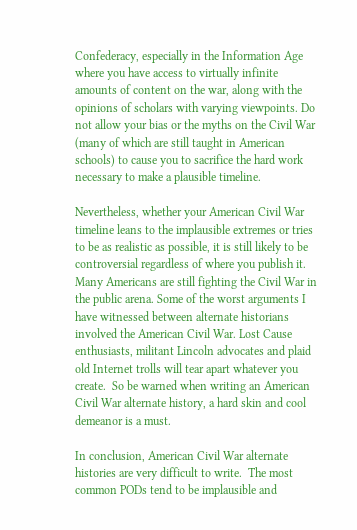Confederacy, especially in the Information Age where you have access to virtually infinite amounts of content on the war, along with the opinions of scholars with varying viewpoints. Do not allow your bias or the myths on the Civil War (many of which are still taught in American schools) to cause you to sacrifice the hard work necessary to make a plausible timeline.

Nevertheless, whether your American Civil War timeline leans to the implausible extremes or tries to be as realistic as possible, it is still likely to be controversial regardless of where you publish it. Many Americans are still fighting the Civil War in the public arena. Some of the worst arguments I have witnessed between alternate historians involved the American Civil War. Lost Cause enthusiasts, militant Lincoln advocates and plaid old Internet trolls will tear apart whatever you create.  So be warned when writing an American Civil War alternate history, a hard skin and cool demeanor is a must.

In conclusion, American Civil War alternate histories are very difficult to write.  The most common PODs tend to be implausible and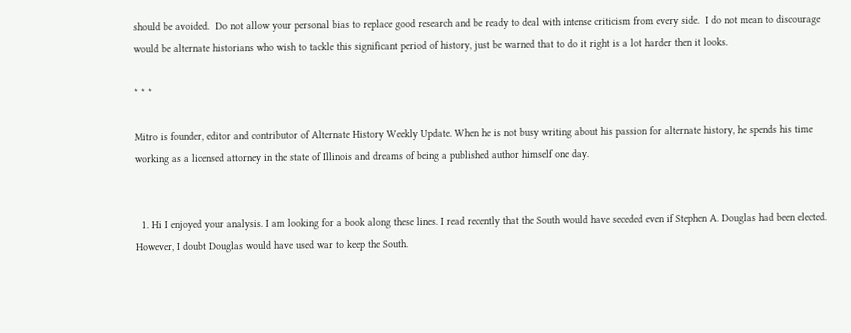should be avoided.  Do not allow your personal bias to replace good research and be ready to deal with intense criticism from every side.  I do not mean to discourage would be alternate historians who wish to tackle this significant period of history, just be warned that to do it right is a lot harder then it looks.

* * *

Mitro is founder, editor and contributor of Alternate History Weekly Update. When he is not busy writing about his passion for alternate history, he spends his time working as a licensed attorney in the state of Illinois and dreams of being a published author himself one day.


  1. Hi I enjoyed your analysis. I am looking for a book along these lines. I read recently that the South would have seceded even if Stephen A. Douglas had been elected. However, I doubt Douglas would have used war to keep the South.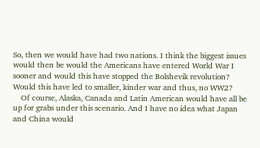So, then we would have had two nations. I think the biggest issues would then be would the Americans have entered World War I sooner and would this have stopped the Bolshevik revolution? Would this have led to smaller, kinder war and thus, no WW2?
    Of course, Alaska, Canada and Latin American would have all be up for grabs under this scenario. And I have no idea what Japan and China would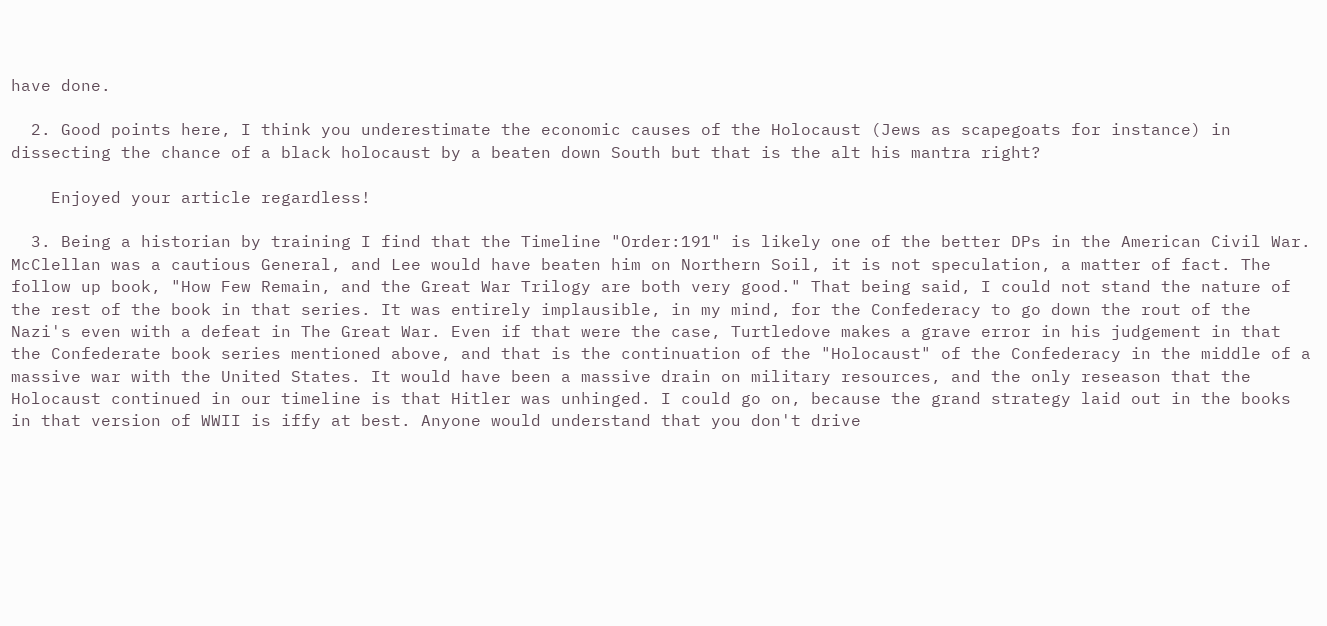have done.

  2. Good points here, I think you underestimate the economic causes of the Holocaust (Jews as scapegoats for instance) in dissecting the chance of a black holocaust by a beaten down South but that is the alt his mantra right?

    Enjoyed your article regardless!

  3. Being a historian by training I find that the Timeline "Order:191" is likely one of the better DPs in the American Civil War. McClellan was a cautious General, and Lee would have beaten him on Northern Soil, it is not speculation, a matter of fact. The follow up book, "How Few Remain, and the Great War Trilogy are both very good." That being said, I could not stand the nature of the rest of the book in that series. It was entirely implausible, in my mind, for the Confederacy to go down the rout of the Nazi's even with a defeat in The Great War. Even if that were the case, Turtledove makes a grave error in his judgement in that the Confederate book series mentioned above, and that is the continuation of the "Holocaust" of the Confederacy in the middle of a massive war with the United States. It would have been a massive drain on military resources, and the only reseason that the Holocaust continued in our timeline is that Hitler was unhinged. I could go on, because the grand strategy laid out in the books in that version of WWII is iffy at best. Anyone would understand that you don't drive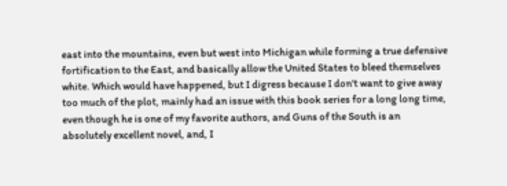east into the mountains, even but west into Michigan while forming a true defensive fortification to the East, and basically allow the United States to bleed themselves white. Which would have happened, but I digress because I don't want to give away too much of the plot, mainly had an issue with this book series for a long long time, even though he is one of my favorite authors, and Guns of the South is an absolutely excellent novel, and, I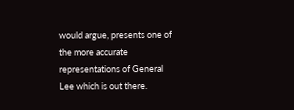would argue, presents one of the more accurate representations of General Lee which is out there.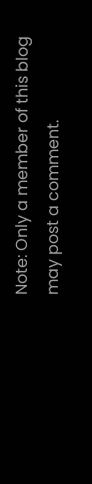Note: Only a member of this blog may post a comment.